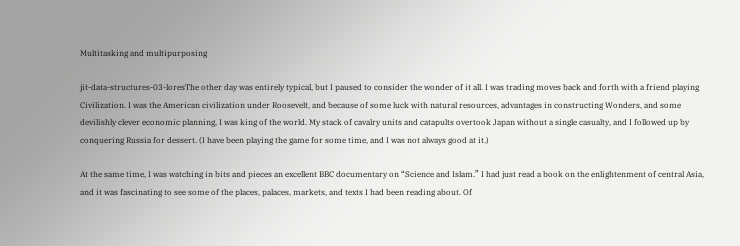Multitasking and multipurposing

jit-data-structures-03-loresThe other day was entirely typical, but I paused to consider the wonder of it all. I was trading moves back and forth with a friend playing Civilization. I was the American civilization under Roosevelt, and because of some luck with natural resources, advantages in constructing Wonders, and some devilishly clever economic planning, I was king of the world. My stack of cavalry units and catapults overtook Japan without a single casualty, and I followed up by conquering Russia for dessert. (I have been playing the game for some time, and I was not always good at it.)

At the same time, I was watching in bits and pieces an excellent BBC documentary on “Science and Islam.” I had just read a book on the enlightenment of central Asia, and it was fascinating to see some of the places, palaces, markets, and texts I had been reading about. Of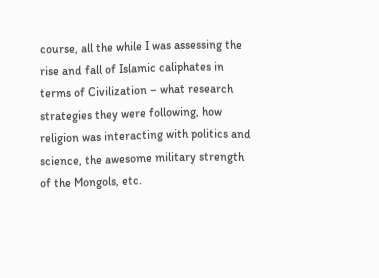course, all the while I was assessing the rise and fall of Islamic caliphates in terms of Civilization – what research strategies they were following, how religion was interacting with politics and science, the awesome military strength of the Mongols, etc.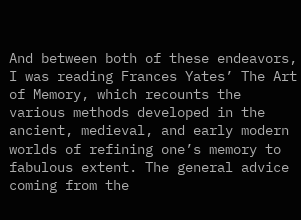And between both of these endeavors, I was reading Frances Yates’ The Art of Memory, which recounts the various methods developed in the ancient, medieval, and early modern worlds of refining one’s memory to fabulous extent. The general advice coming from the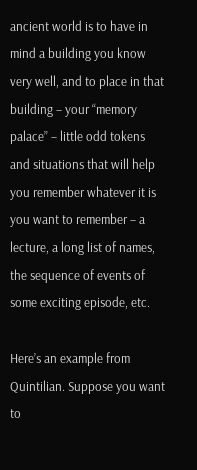ancient world is to have in mind a building you know very well, and to place in that building – your “memory palace” – little odd tokens and situations that will help you remember whatever it is you want to remember – a lecture, a long list of names, the sequence of events of some exciting episode, etc.

Here’s an example from Quintilian. Suppose you want to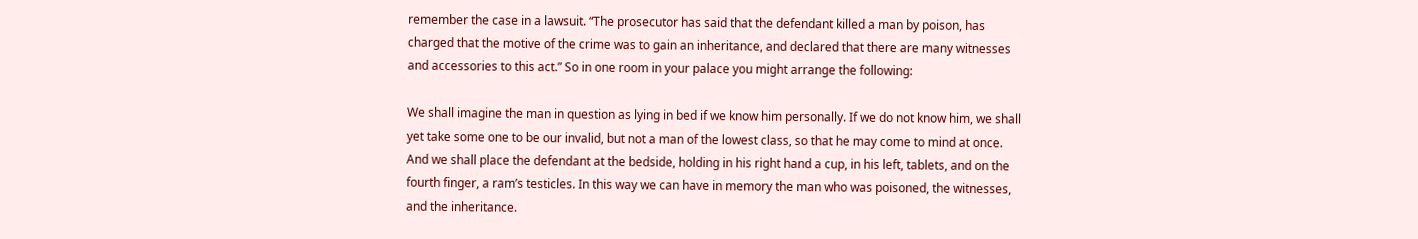remember the case in a lawsuit. “The prosecutor has said that the defendant killed a man by poison, has charged that the motive of the crime was to gain an inheritance, and declared that there are many witnesses and accessories to this act.” So in one room in your palace you might arrange the following:

We shall imagine the man in question as lying in bed if we know him personally. If we do not know him, we shall yet take some one to be our invalid, but not a man of the lowest class, so that he may come to mind at once. And we shall place the defendant at the bedside, holding in his right hand a cup, in his left, tablets, and on the fourth finger, a ram’s testicles. In this way we can have in memory the man who was poisoned, the witnesses, and the inheritance.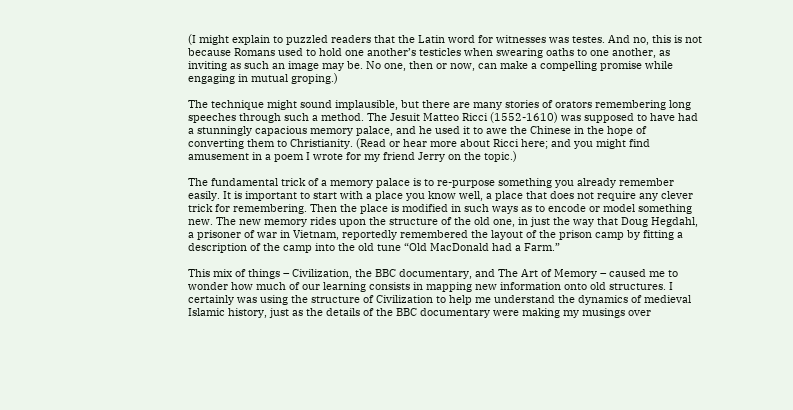(I might explain to puzzled readers that the Latin word for witnesses was testes. And no, this is not because Romans used to hold one another’s testicles when swearing oaths to one another, as inviting as such an image may be. No one, then or now, can make a compelling promise while engaging in mutual groping.)

The technique might sound implausible, but there are many stories of orators remembering long speeches through such a method. The Jesuit Matteo Ricci (1552-1610) was supposed to have had a stunningly capacious memory palace, and he used it to awe the Chinese in the hope of converting them to Christianity. (Read or hear more about Ricci here; and you might find amusement in a poem I wrote for my friend Jerry on the topic.)

The fundamental trick of a memory palace is to re-purpose something you already remember easily. It is important to start with a place you know well, a place that does not require any clever trick for remembering. Then the place is modified in such ways as to encode or model something new. The new memory rides upon the structure of the old one, in just the way that Doug Hegdahl, a prisoner of war in Vietnam, reportedly remembered the layout of the prison camp by fitting a description of the camp into the old tune “Old MacDonald had a Farm.”

This mix of things – Civilization, the BBC documentary, and The Art of Memory – caused me to wonder how much of our learning consists in mapping new information onto old structures. I certainly was using the structure of Civilization to help me understand the dynamics of medieval Islamic history, just as the details of the BBC documentary were making my musings over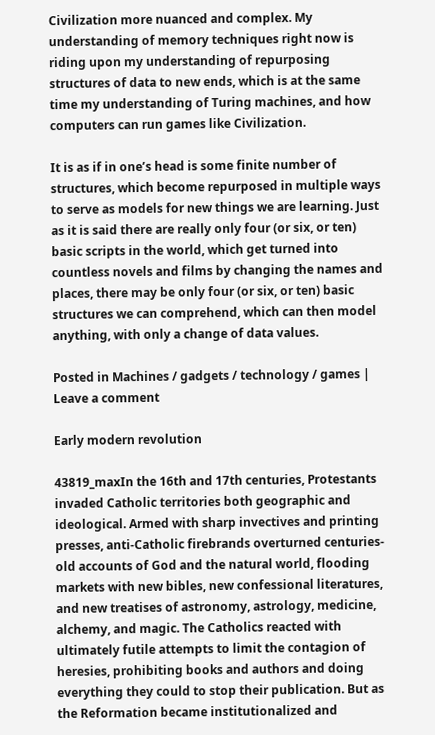Civilization more nuanced and complex. My understanding of memory techniques right now is riding upon my understanding of repurposing structures of data to new ends, which is at the same time my understanding of Turing machines, and how computers can run games like Civilization.

It is as if in one’s head is some finite number of structures, which become repurposed in multiple ways to serve as models for new things we are learning. Just as it is said there are really only four (or six, or ten) basic scripts in the world, which get turned into countless novels and films by changing the names and places, there may be only four (or six, or ten) basic structures we can comprehend, which can then model anything, with only a change of data values.

Posted in Machines / gadgets / technology / games | Leave a comment

Early modern revolution

43819_maxIn the 16th and 17th centuries, Protestants invaded Catholic territories both geographic and ideological. Armed with sharp invectives and printing presses, anti-Catholic firebrands overturned centuries-old accounts of God and the natural world, flooding markets with new bibles, new confessional literatures, and new treatises of astronomy, astrology, medicine, alchemy, and magic. The Catholics reacted with ultimately futile attempts to limit the contagion of heresies, prohibiting books and authors and doing everything they could to stop their publication. But as the Reformation became institutionalized and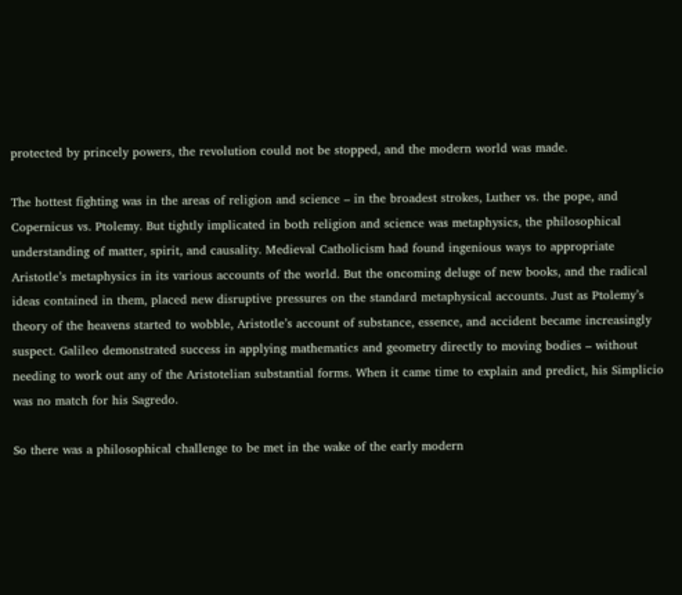protected by princely powers, the revolution could not be stopped, and the modern world was made.

The hottest fighting was in the areas of religion and science – in the broadest strokes, Luther vs. the pope, and Copernicus vs. Ptolemy. But tightly implicated in both religion and science was metaphysics, the philosophical understanding of matter, spirit, and causality. Medieval Catholicism had found ingenious ways to appropriate Aristotle’s metaphysics in its various accounts of the world. But the oncoming deluge of new books, and the radical ideas contained in them, placed new disruptive pressures on the standard metaphysical accounts. Just as Ptolemy’s theory of the heavens started to wobble, Aristotle’s account of substance, essence, and accident became increasingly suspect. Galileo demonstrated success in applying mathematics and geometry directly to moving bodies – without needing to work out any of the Aristotelian substantial forms. When it came time to explain and predict, his Simplicio was no match for his Sagredo.

So there was a philosophical challenge to be met in the wake of the early modern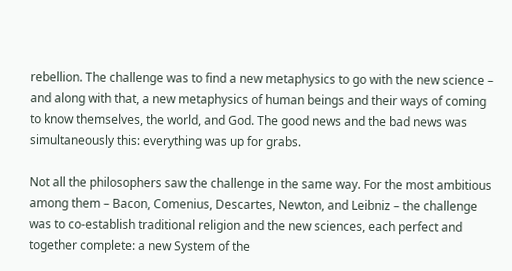rebellion. The challenge was to find a new metaphysics to go with the new science – and along with that, a new metaphysics of human beings and their ways of coming to know themselves, the world, and God. The good news and the bad news was simultaneously this: everything was up for grabs.

Not all the philosophers saw the challenge in the same way. For the most ambitious among them – Bacon, Comenius, Descartes, Newton, and Leibniz – the challenge was to co-establish traditional religion and the new sciences, each perfect and together complete: a new System of the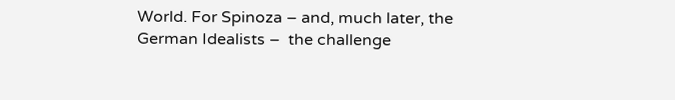World. For Spinoza – and, much later, the German Idealists –  the challenge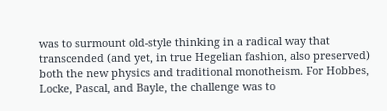was to surmount old-style thinking in a radical way that transcended (and yet, in true Hegelian fashion, also preserved) both the new physics and traditional monotheism. For Hobbes, Locke, Pascal, and Bayle, the challenge was to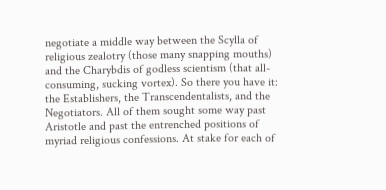negotiate a middle way between the Scylla of religious zealotry (those many snapping mouths) and the Charybdis of godless scientism (that all-consuming, sucking vortex). So there you have it: the Establishers, the Transcendentalists, and the Negotiators. All of them sought some way past Aristotle and past the entrenched positions of myriad religious confessions. At stake for each of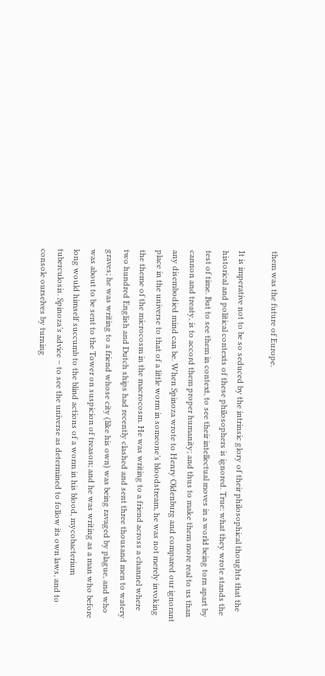them was the future of Europe.

It is imperative not to be so seduced by the intrinsic glory of their philosophical thoughts that the historical and political contexts of these philosophers is ignored. True: what they wrote stands the test of time. But to see them in context, to see their intellectual moves in a world being torn apart by cannon and treaty, is to accord them proper humanity; and thus to make them more real to us than any disembodied mind can be. When Spinoza wrote to Henry Oldenburg and compared our ignorant place in the universe to that of a little worm in someone’s bloodstream, he was not merely invoking the theme of the microcosm in the macrocosm. He was writing to a friend across a channel where two hundred English and Dutch ships had recently clashed and sent three thousand men to watery graves; he was writing to a friend whose city (like his own) was being ravaged by plague, and who was about to be sent to the Tower on suspicion of treason; and he was writing as a man who before long would himself succumb to the blind actions of a worm in his blood, mycobacterium tuberculosis. Spinoza’s advice – to see the universe as determined to follow its own laws, and to console ourselves by turning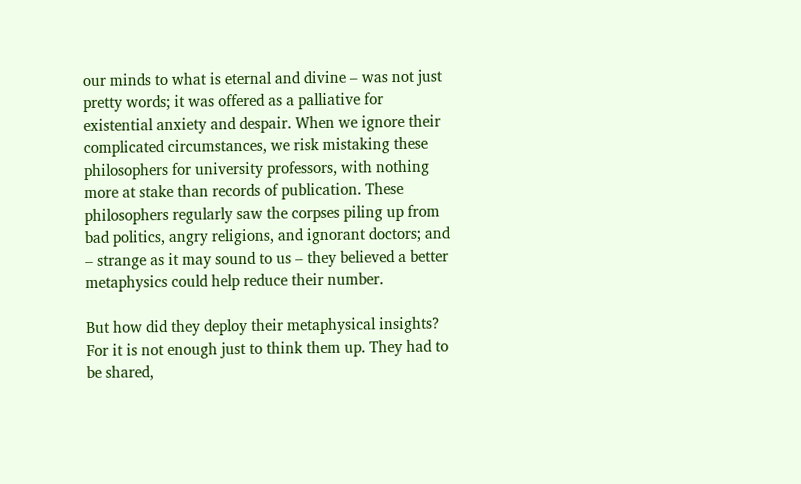our minds to what is eternal and divine – was not just pretty words; it was offered as a palliative for existential anxiety and despair. When we ignore their complicated circumstances, we risk mistaking these philosophers for university professors, with nothing more at stake than records of publication. These philosophers regularly saw the corpses piling up from bad politics, angry religions, and ignorant doctors; and – strange as it may sound to us – they believed a better metaphysics could help reduce their number.

But how did they deploy their metaphysical insights? For it is not enough just to think them up. They had to be shared,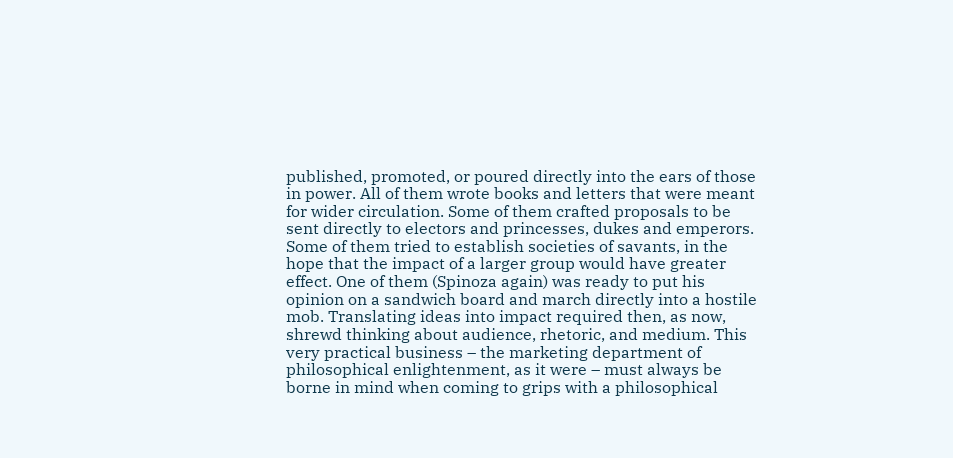published, promoted, or poured directly into the ears of those in power. All of them wrote books and letters that were meant for wider circulation. Some of them crafted proposals to be sent directly to electors and princesses, dukes and emperors. Some of them tried to establish societies of savants, in the hope that the impact of a larger group would have greater effect. One of them (Spinoza again) was ready to put his opinion on a sandwich board and march directly into a hostile mob. Translating ideas into impact required then, as now, shrewd thinking about audience, rhetoric, and medium. This very practical business – the marketing department of philosophical enlightenment, as it were – must always be borne in mind when coming to grips with a philosophical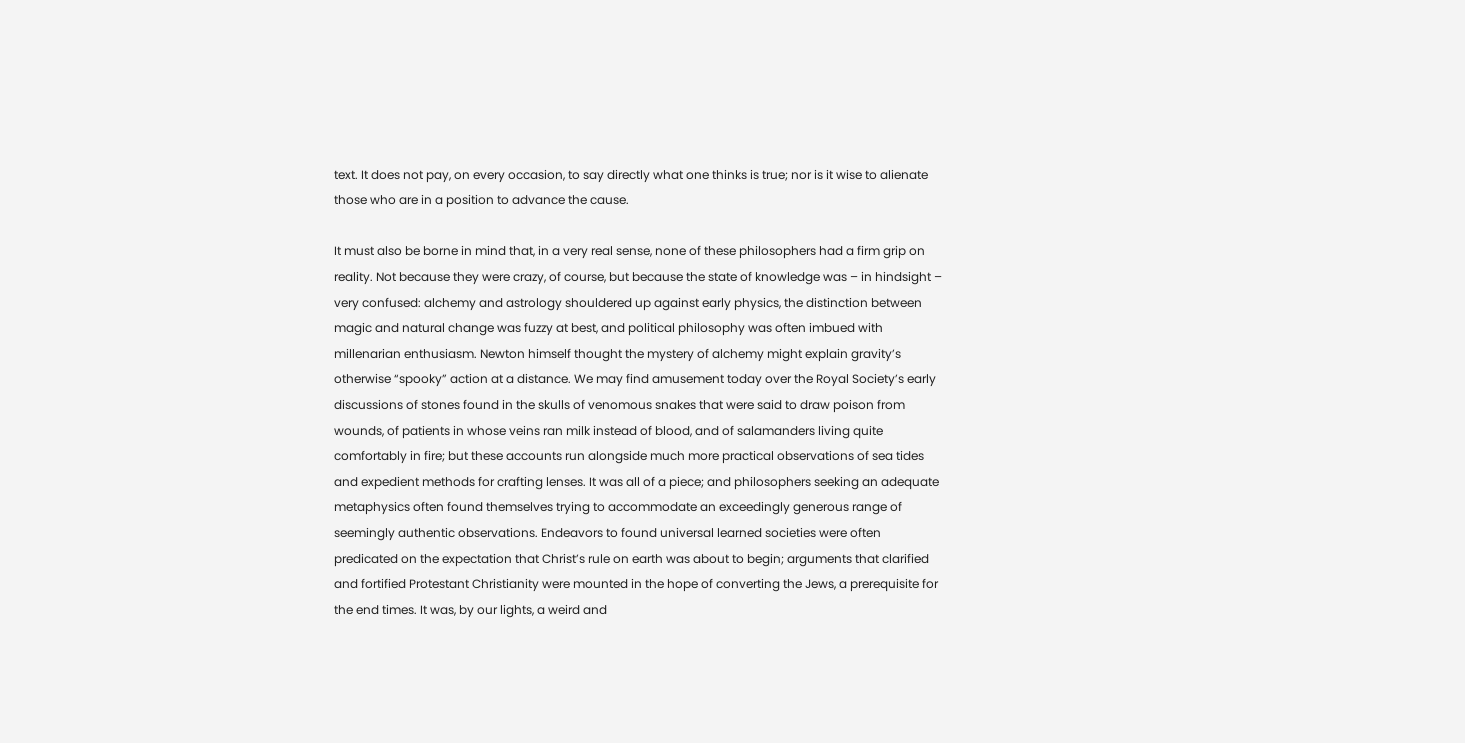text. It does not pay, on every occasion, to say directly what one thinks is true; nor is it wise to alienate those who are in a position to advance the cause.

It must also be borne in mind that, in a very real sense, none of these philosophers had a firm grip on reality. Not because they were crazy, of course, but because the state of knowledge was – in hindsight – very confused: alchemy and astrology shouldered up against early physics, the distinction between magic and natural change was fuzzy at best, and political philosophy was often imbued with millenarian enthusiasm. Newton himself thought the mystery of alchemy might explain gravity’s otherwise “spooky” action at a distance. We may find amusement today over the Royal Society’s early discussions of stones found in the skulls of venomous snakes that were said to draw poison from wounds, of patients in whose veins ran milk instead of blood, and of salamanders living quite comfortably in fire; but these accounts run alongside much more practical observations of sea tides and expedient methods for crafting lenses. It was all of a piece; and philosophers seeking an adequate metaphysics often found themselves trying to accommodate an exceedingly generous range of seemingly authentic observations. Endeavors to found universal learned societies were often predicated on the expectation that Christ’s rule on earth was about to begin; arguments that clarified and fortified Protestant Christianity were mounted in the hope of converting the Jews, a prerequisite for the end times. It was, by our lights, a weird and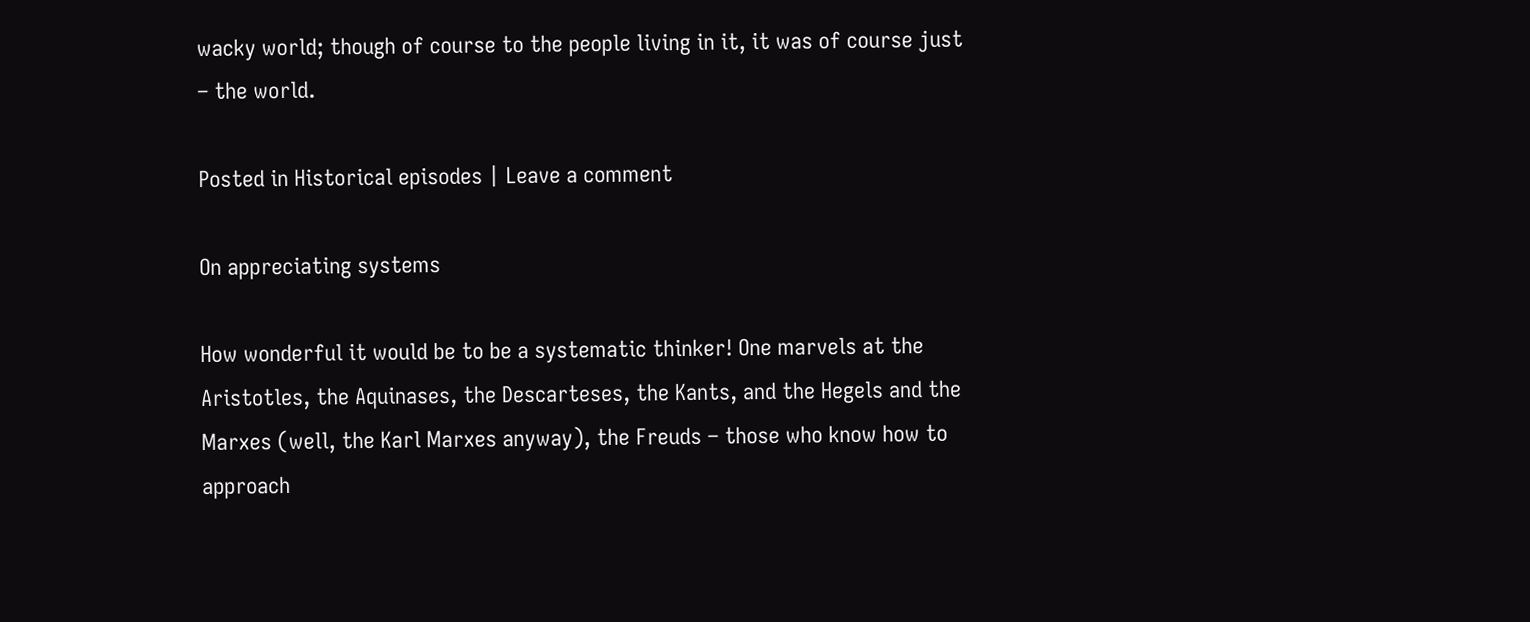wacky world; though of course to the people living in it, it was of course just – the world.

Posted in Historical episodes | Leave a comment

On appreciating systems

How wonderful it would be to be a systematic thinker! One marvels at the Aristotles, the Aquinases, the Descarteses, the Kants, and the Hegels and the Marxes (well, the Karl Marxes anyway), the Freuds – those who know how to approach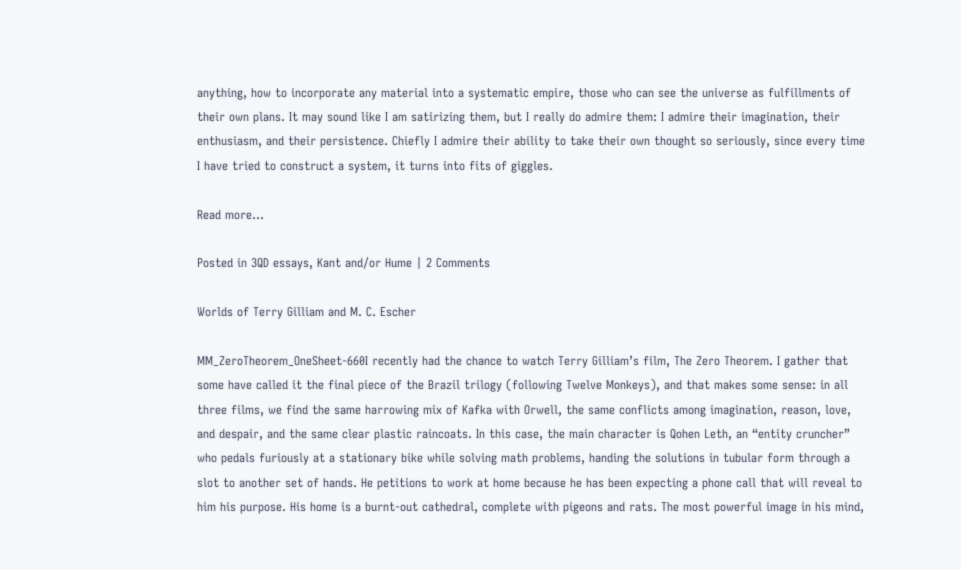anything, how to incorporate any material into a systematic empire, those who can see the universe as fulfillments of their own plans. It may sound like I am satirizing them, but I really do admire them: I admire their imagination, their enthusiasm, and their persistence. Chiefly I admire their ability to take their own thought so seriously, since every time I have tried to construct a system, it turns into fits of giggles.

Read more…

Posted in 3QD essays, Kant and/or Hume | 2 Comments

Worlds of Terry Gilliam and M. C. Escher

MM_ZeroTheorem_OneSheet-660I recently had the chance to watch Terry Gilliam’s film, The Zero Theorem. I gather that some have called it the final piece of the Brazil trilogy (following Twelve Monkeys), and that makes some sense: in all three films, we find the same harrowing mix of Kafka with Orwell, the same conflicts among imagination, reason, love, and despair, and the same clear plastic raincoats. In this case, the main character is Qohen Leth, an “entity cruncher” who pedals furiously at a stationary bike while solving math problems, handing the solutions in tubular form through a slot to another set of hands. He petitions to work at home because he has been expecting a phone call that will reveal to him his purpose. His home is a burnt-out cathedral, complete with pigeons and rats. The most powerful image in his mind,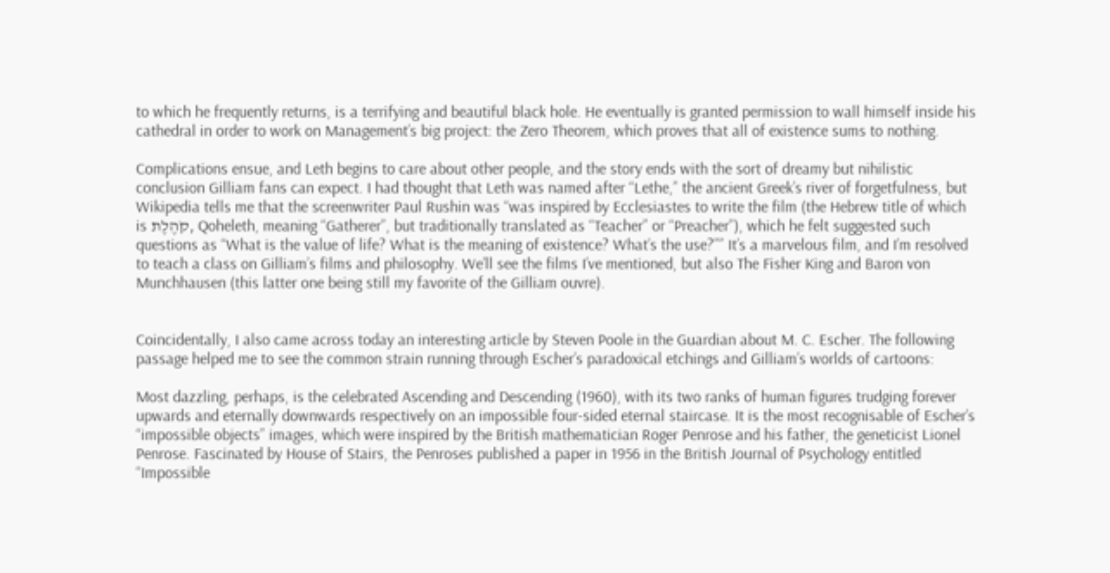to which he frequently returns, is a terrifying and beautiful black hole. He eventually is granted permission to wall himself inside his cathedral in order to work on Management’s big project: the Zero Theorem, which proves that all of existence sums to nothing.

Complications ensue, and Leth begins to care about other people, and the story ends with the sort of dreamy but nihilistic conclusion Gilliam fans can expect. I had thought that Leth was named after “Lethe,” the ancient Greek’s river of forgetfulness, but Wikipedia tells me that the screenwriter Paul Rushin was “was inspired by Ecclesiastes to write the film (the Hebrew title of which is קֹהֶלֶת, Qoheleth, meaning “Gatherer”, but traditionally translated as “Teacher” or “Preacher”), which he felt suggested such questions as “What is the value of life? What is the meaning of existence? What’s the use?”” It’s a marvelous film, and I’m resolved to teach a class on Gilliam’s films and philosophy. We’ll see the films I’ve mentioned, but also The Fisher King and Baron von Munchhausen (this latter one being still my favorite of the Gilliam ouvre).


Coincidentally, I also came across today an interesting article by Steven Poole in the Guardian about M. C. Escher. The following passage helped me to see the common strain running through Escher’s paradoxical etchings and Gilliam’s worlds of cartoons:

Most dazzling, perhaps, is the celebrated Ascending and Descending (1960), with its two ranks of human figures trudging forever upwards and eternally downwards respectively on an impossible four-sided eternal staircase. It is the most recognisable of Escher’s “impossible objects” images, which were inspired by the British mathematician Roger Penrose and his father, the geneticist Lionel Penrose. Fascinated by House of Stairs, the Penroses published a paper in 1956 in the British Journal of Psychology entitled “Impossible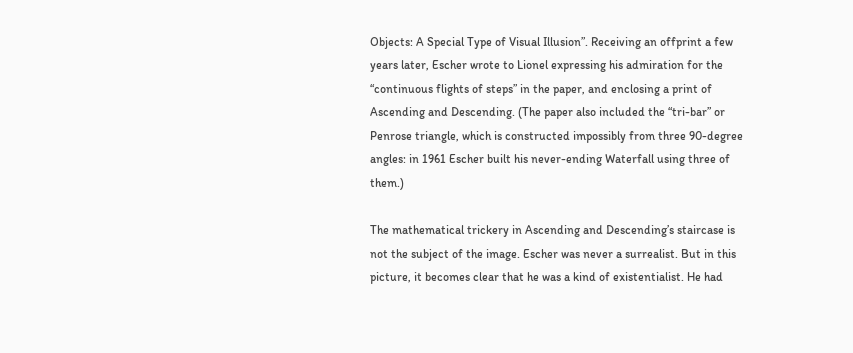Objects: A Special Type of Visual Illusion”. Receiving an offprint a few years later, Escher wrote to Lionel expressing his admiration for the “continuous flights of steps” in the paper, and enclosing a print of Ascending and Descending. (The paper also included the “tri-bar” or Penrose triangle, which is constructed impossibly from three 90-degree angles: in 1961 Escher built his never-ending Waterfall using three of them.)

The mathematical trickery in Ascending and Descending’s staircase is not the subject of the image. Escher was never a surrealist. But in this picture, it becomes clear that he was a kind of existentialist. He had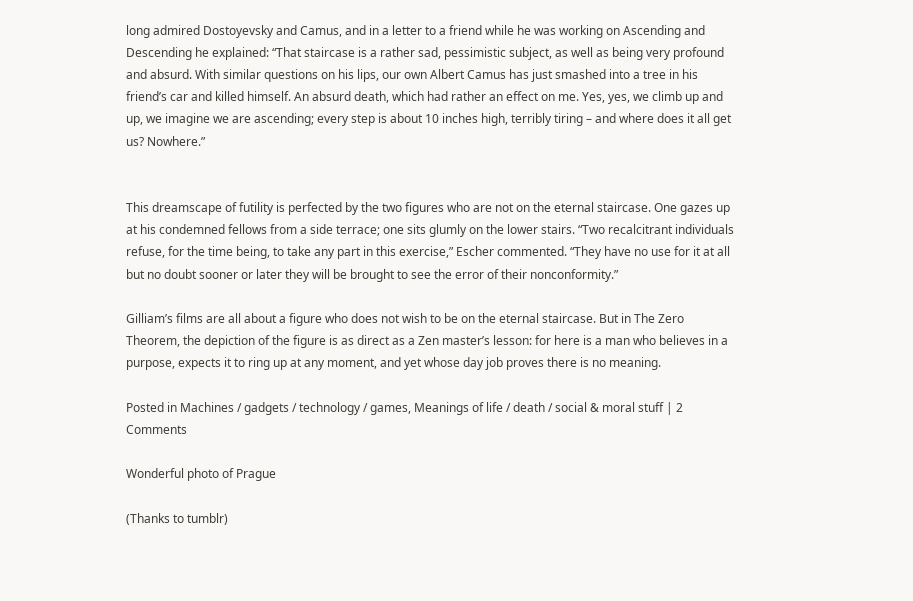long admired Dostoyevsky and Camus, and in a letter to a friend while he was working on Ascending and Descending he explained: “That staircase is a rather sad, pessimistic subject, as well as being very profound and absurd. With similar questions on his lips, our own Albert Camus has just smashed into a tree in his friend’s car and killed himself. An absurd death, which had rather an effect on me. Yes, yes, we climb up and up, we imagine we are ascending; every step is about 10 inches high, terribly tiring – and where does it all get us? Nowhere.”


This dreamscape of futility is perfected by the two figures who are not on the eternal staircase. One gazes up at his condemned fellows from a side terrace; one sits glumly on the lower stairs. “Two recalcitrant individuals refuse, for the time being, to take any part in this exercise,” Escher commented. “They have no use for it at all but no doubt sooner or later they will be brought to see the error of their nonconformity.”

Gilliam’s films are all about a figure who does not wish to be on the eternal staircase. But in The Zero Theorem, the depiction of the figure is as direct as a Zen master’s lesson: for here is a man who believes in a purpose, expects it to ring up at any moment, and yet whose day job proves there is no meaning.

Posted in Machines / gadgets / technology / games, Meanings of life / death / social & moral stuff | 2 Comments

Wonderful photo of Prague

(Thanks to tumblr)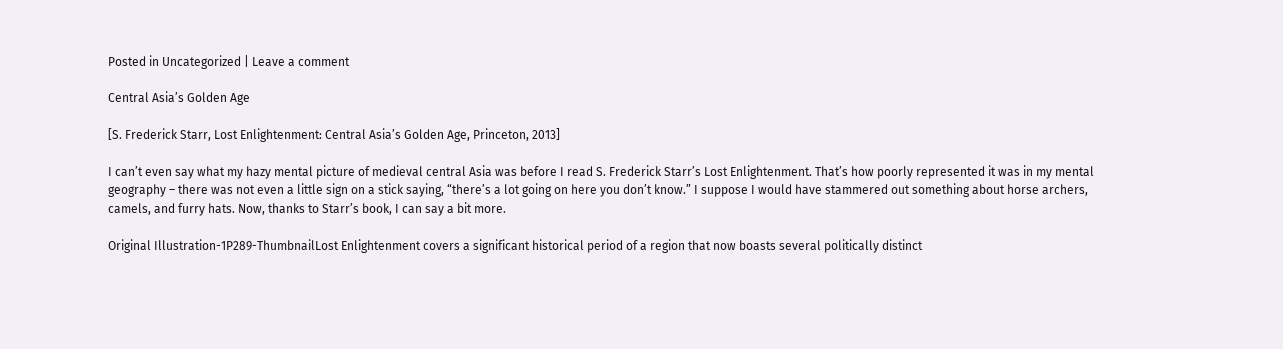Posted in Uncategorized | Leave a comment

Central Asia’s Golden Age

[S. Frederick Starr, Lost Enlightenment: Central Asia’s Golden Age, Princeton, 2013]

I can’t even say what my hazy mental picture of medieval central Asia was before I read S. Frederick Starr’s Lost Enlightenment. That’s how poorly represented it was in my mental geography – there was not even a little sign on a stick saying, “there’s a lot going on here you don’t know.” I suppose I would have stammered out something about horse archers, camels, and furry hats. Now, thanks to Starr’s book, I can say a bit more.

Original Illustration-1P289-ThumbnailLost Enlightenment covers a significant historical period of a region that now boasts several politically distinct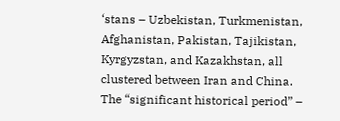‘stans – Uzbekistan, Turkmenistan, Afghanistan, Pakistan, Tajikistan, Kyrgyzstan, and Kazakhstan, all clustered between Iran and China. The “significant historical period” –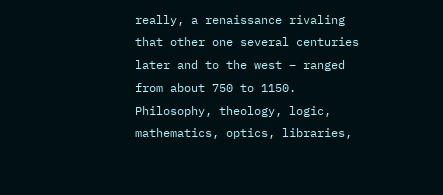really, a renaissance rivaling that other one several centuries later and to the west – ranged from about 750 to 1150. Philosophy, theology, logic, mathematics, optics, libraries,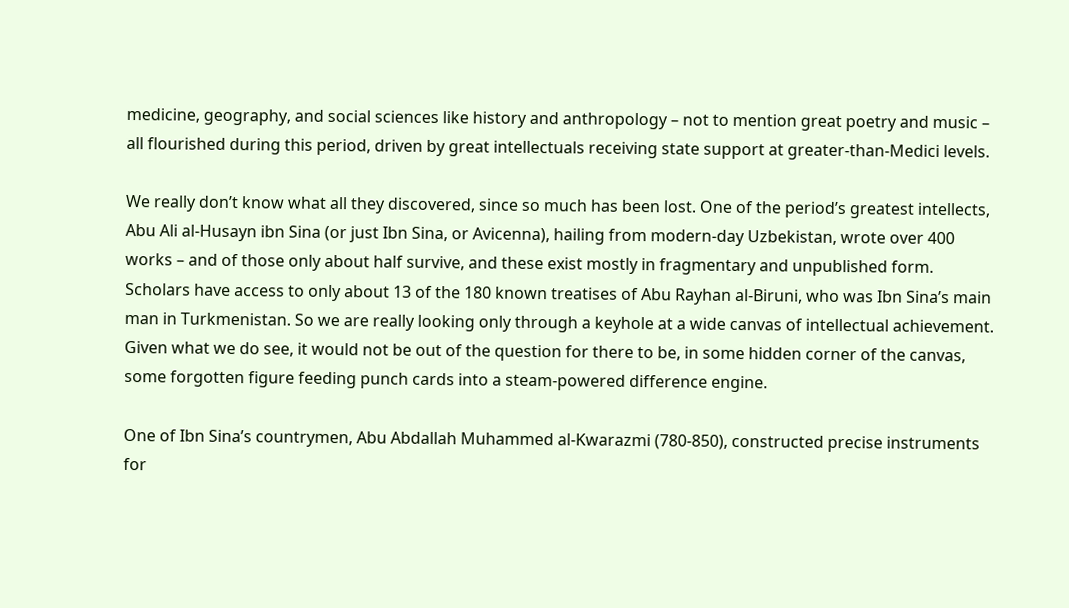medicine, geography, and social sciences like history and anthropology – not to mention great poetry and music – all flourished during this period, driven by great intellectuals receiving state support at greater-than-Medici levels.

We really don’t know what all they discovered, since so much has been lost. One of the period’s greatest intellects, Abu Ali al-Husayn ibn Sina (or just Ibn Sina, or Avicenna), hailing from modern-day Uzbekistan, wrote over 400 works – and of those only about half survive, and these exist mostly in fragmentary and unpublished form. Scholars have access to only about 13 of the 180 known treatises of Abu Rayhan al-Biruni, who was Ibn Sina’s main man in Turkmenistan. So we are really looking only through a keyhole at a wide canvas of intellectual achievement. Given what we do see, it would not be out of the question for there to be, in some hidden corner of the canvas, some forgotten figure feeding punch cards into a steam-powered difference engine.

One of Ibn Sina’s countrymen, Abu Abdallah Muhammed al-Kwarazmi (780-850), constructed precise instruments for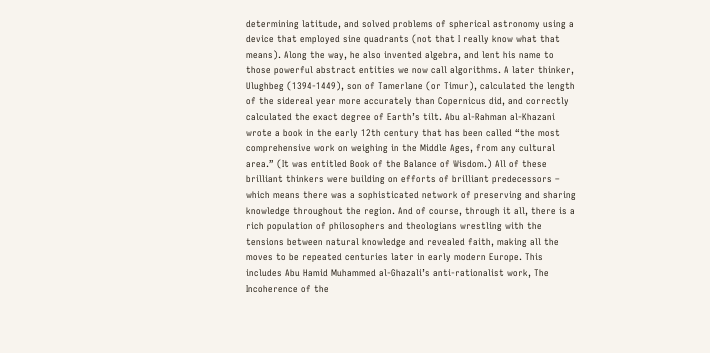determining latitude, and solved problems of spherical astronomy using a device that employed sine quadrants (not that I really know what that means). Along the way, he also invented algebra, and lent his name to those powerful abstract entities we now call algorithms. A later thinker, Ulughbeg (1394-1449), son of Tamerlane (or Timur), calculated the length of the sidereal year more accurately than Copernicus did, and correctly calculated the exact degree of Earth’s tilt. Abu al-Rahman al-Khazani wrote a book in the early 12th century that has been called “the most comprehensive work on weighing in the Middle Ages, from any cultural area.” (It was entitled Book of the Balance of Wisdom.) All of these brilliant thinkers were building on efforts of brilliant predecessors – which means there was a sophisticated network of preserving and sharing knowledge throughout the region. And of course, through it all, there is a rich population of philosophers and theologians wrestling with the tensions between natural knowledge and revealed faith, making all the moves to be repeated centuries later in early modern Europe. This includes Abu Hamid Muhammed al-Ghazali’s anti-rationalist work, The Incoherence of the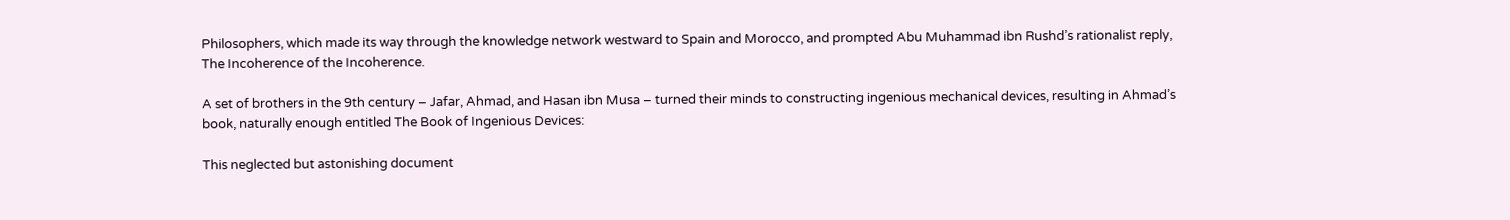Philosophers, which made its way through the knowledge network westward to Spain and Morocco, and prompted Abu Muhammad ibn Rushd’s rationalist reply, The Incoherence of the Incoherence.

A set of brothers in the 9th century – Jafar, Ahmad, and Hasan ibn Musa – turned their minds to constructing ingenious mechanical devices, resulting in Ahmad’s book, naturally enough entitled The Book of Ingenious Devices:

This neglected but astonishing document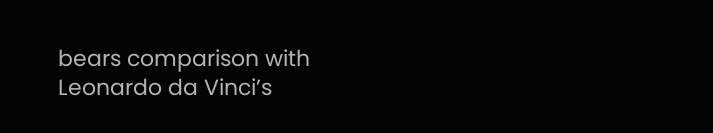bears comparison with Leonardo da Vinci’s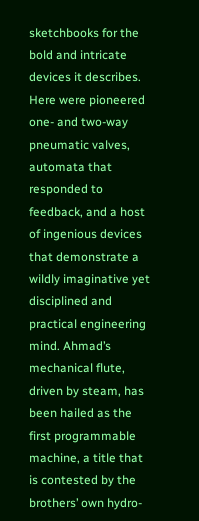sketchbooks for the bold and intricate devices it describes. Here were pioneered one- and two-way pneumatic valves, automata that responded to feedback, and a host of ingenious devices that demonstrate a wildly imaginative yet disciplined and practical engineering mind. Ahmad’s mechanical flute, driven by steam, has been hailed as the first programmable machine, a title that is contested by the brothers’ own hydro-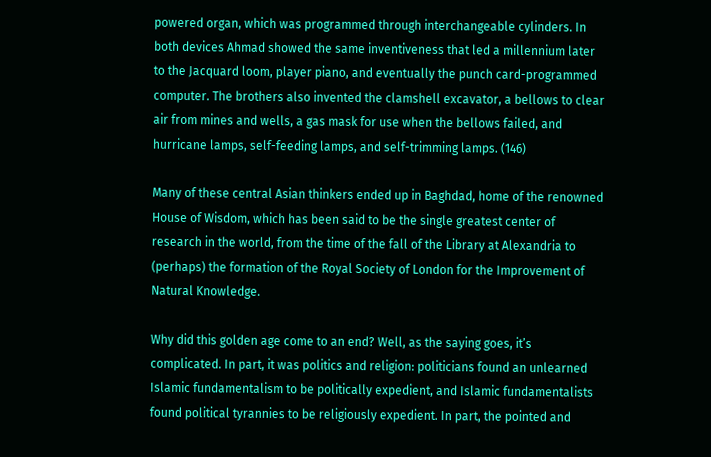powered organ, which was programmed through interchangeable cylinders. In both devices Ahmad showed the same inventiveness that led a millennium later to the Jacquard loom, player piano, and eventually the punch card-programmed computer. The brothers also invented the clamshell excavator, a bellows to clear air from mines and wells, a gas mask for use when the bellows failed, and hurricane lamps, self-feeding lamps, and self-trimming lamps. (146)

Many of these central Asian thinkers ended up in Baghdad, home of the renowned House of Wisdom, which has been said to be the single greatest center of research in the world, from the time of the fall of the Library at Alexandria to (perhaps) the formation of the Royal Society of London for the Improvement of Natural Knowledge.

Why did this golden age come to an end? Well, as the saying goes, it’s complicated. In part, it was politics and religion: politicians found an unlearned Islamic fundamentalism to be politically expedient, and Islamic fundamentalists found political tyrannies to be religiously expedient. In part, the pointed and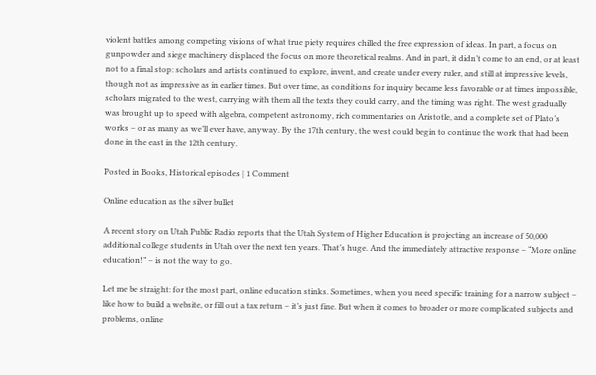violent battles among competing visions of what true piety requires chilled the free expression of ideas. In part, a focus on gunpowder and siege machinery displaced the focus on more theoretical realms. And in part, it didn’t come to an end, or at least not to a final stop: scholars and artists continued to explore, invent, and create under every ruler, and still at impressive levels, though not as impressive as in earlier times. But over time, as conditions for inquiry became less favorable or at times impossible, scholars migrated to the west, carrying with them all the texts they could carry, and the timing was right. The west gradually was brought up to speed with algebra, competent astronomy, rich commentaries on Aristotle, and a complete set of Plato’s works – or as many as we’ll ever have, anyway. By the 17th century, the west could begin to continue the work that had been done in the east in the 12th century.

Posted in Books, Historical episodes | 1 Comment

Online education as the silver bullet

A recent story on Utah Public Radio reports that the Utah System of Higher Education is projecting an increase of 50,000 additional college students in Utah over the next ten years. That’s huge. And the immediately attractive response – “More online education!” – is not the way to go.

Let me be straight: for the most part, online education stinks. Sometimes, when you need specific training for a narrow subject – like how to build a website, or fill out a tax return – it’s just fine. But when it comes to broader or more complicated subjects and problems, online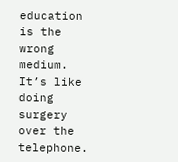education is the wrong medium. It’s like doing surgery over the telephone.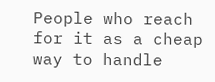People who reach for it as a cheap way to handle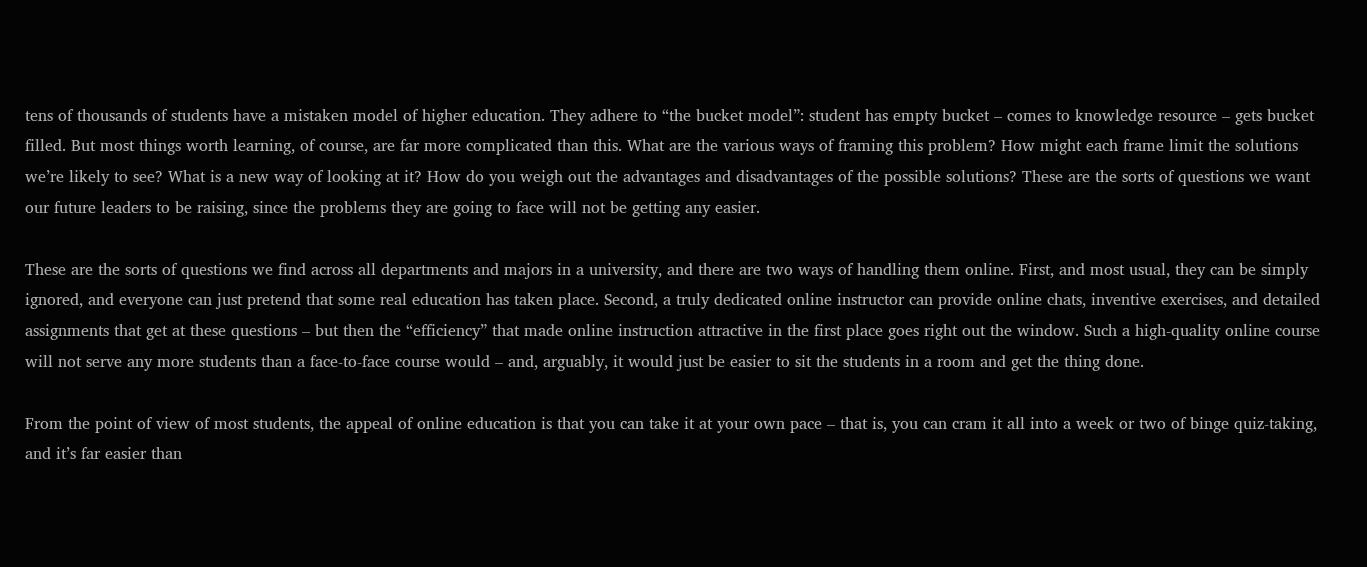tens of thousands of students have a mistaken model of higher education. They adhere to “the bucket model”: student has empty bucket – comes to knowledge resource – gets bucket filled. But most things worth learning, of course, are far more complicated than this. What are the various ways of framing this problem? How might each frame limit the solutions we’re likely to see? What is a new way of looking at it? How do you weigh out the advantages and disadvantages of the possible solutions? These are the sorts of questions we want our future leaders to be raising, since the problems they are going to face will not be getting any easier.

These are the sorts of questions we find across all departments and majors in a university, and there are two ways of handling them online. First, and most usual, they can be simply ignored, and everyone can just pretend that some real education has taken place. Second, a truly dedicated online instructor can provide online chats, inventive exercises, and detailed assignments that get at these questions – but then the “efficiency” that made online instruction attractive in the first place goes right out the window. Such a high-quality online course will not serve any more students than a face-to-face course would – and, arguably, it would just be easier to sit the students in a room and get the thing done.

From the point of view of most students, the appeal of online education is that you can take it at your own pace – that is, you can cram it all into a week or two of binge quiz-taking, and it’s far easier than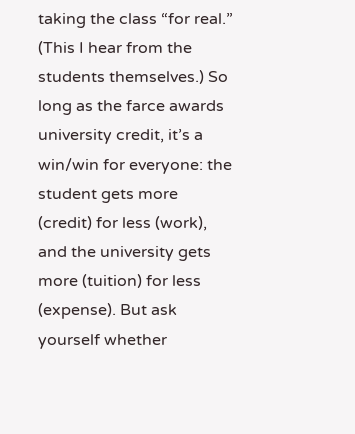taking the class “for real.” (This I hear from the students themselves.) So long as the farce awards university credit, it’s a win/win for everyone: the student gets more (credit) for less (work), and the university gets more (tuition) for less (expense). But ask yourself whether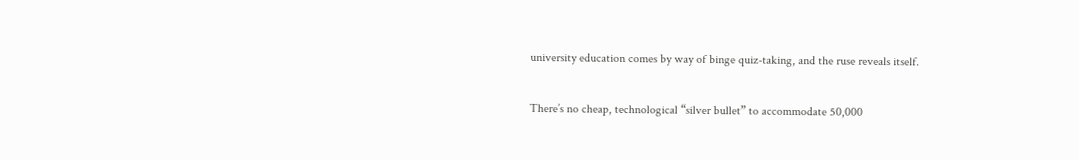university education comes by way of binge quiz-taking, and the ruse reveals itself.

There’s no cheap, technological “silver bullet” to accommodate 50,000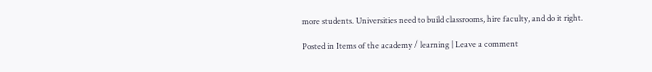more students. Universities need to build classrooms, hire faculty, and do it right.

Posted in Items of the academy / learning | Leave a comment